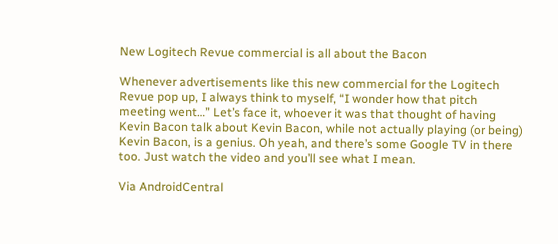New Logitech Revue commercial is all about the Bacon

Whenever advertisements like this new commercial for the Logitech Revue pop up, I always think to myself, “I wonder how that pitch meeting went…” Let’s face it, whoever it was that thought of having Kevin Bacon talk about Kevin Bacon, while not actually playing (or being) Kevin Bacon, is a genius. Oh yeah, and there’s some Google TV in there too. Just watch the video and you’ll see what I mean.

Via AndroidCentral